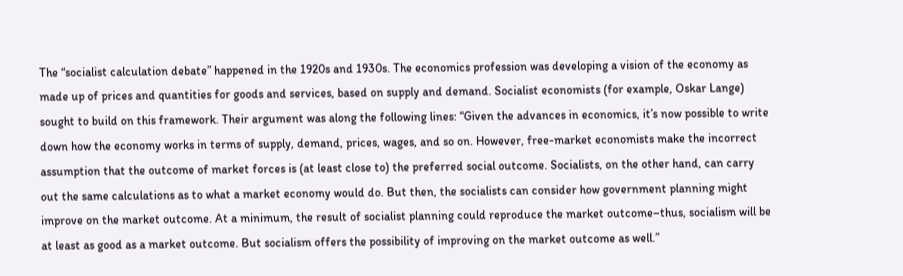The “socialist calculation debate” happened in the 1920s and 1930s. The economics profession was developing a vision of the economy as made up of prices and quantities for goods and services, based on supply and demand. Socialist economists (for example, Oskar Lange) sought to build on this framework. Their argument was along the following lines: “Given the advances in economics, it’s now possible to write down how the economy works in terms of supply, demand, prices, wages, and so on. However, free-market economists make the incorrect assumption that the outcome of market forces is (at least close to) the preferred social outcome. Socialists, on the other hand, can carry out the same calculations as to what a market economy would do. But then, the socialists can consider how government planning might improve on the market outcome. At a minimum, the result of socialist planning could reproduce the market outcome–thus, socialism will be at least as good as a market outcome. But socialism offers the possibility of improving on the market outcome as well.”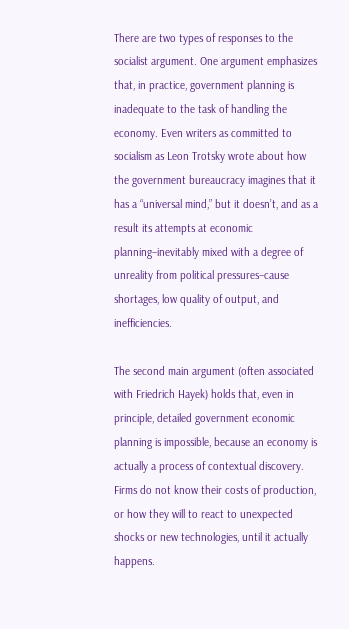There are two types of responses to the socialist argument. One argument emphasizes that, in practice, government planning is inadequate to the task of handling the economy. Even writers as committed to socialism as Leon Trotsky wrote about how the government bureaucracy imagines that it has a “universal mind,” but it doesn’t, and as a result its attempts at economic planning–inevitably mixed with a degree of unreality from political pressures–cause shortages, low quality of output, and inefficiencies.

The second main argument (often associated with Friedrich Hayek) holds that, even in principle, detailed government economic planning is impossible, because an economy is actually a process of contextual discovery. Firms do not know their costs of production, or how they will to react to unexpected shocks or new technologies, until it actually happens.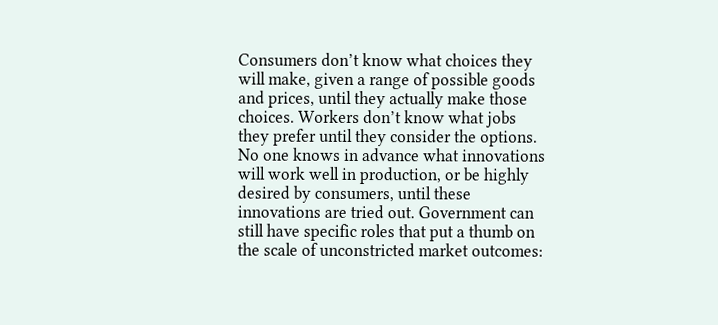Consumers don’t know what choices they will make, given a range of possible goods and prices, until they actually make those choices. Workers don’t know what jobs they prefer until they consider the options. No one knows in advance what innovations will work well in production, or be highly desired by consumers, until these innovations are tried out. Government can still have specific roles that put a thumb on the scale of unconstricted market outcomes: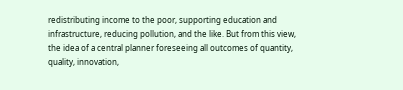redistributing income to the poor, supporting education and infrastructure, reducing pollution, and the like. But from this view, the idea of a central planner foreseeing all outcomes of quantity, quality, innovation,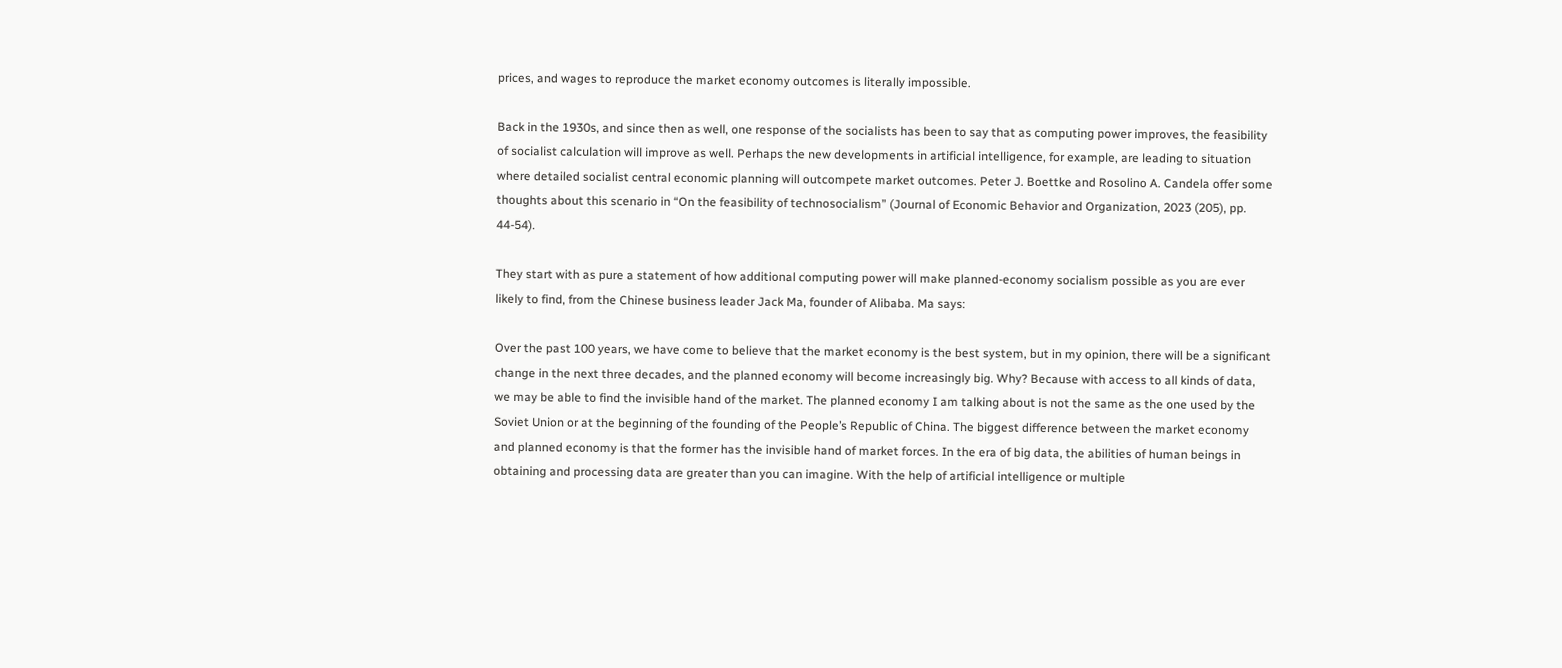prices, and wages to reproduce the market economy outcomes is literally impossible.

Back in the 1930s, and since then as well, one response of the socialists has been to say that as computing power improves, the feasibility of socialist calculation will improve as well. Perhaps the new developments in artificial intelligence, for example, are leading to situation where detailed socialist central economic planning will outcompete market outcomes. Peter J. Boettke and Rosolino A. Candela offer some thoughts about this scenario in “On the feasibility of technosocialism” (Journal of Economic Behavior and Organization, 2023 (205), pp. 44-54).

They start with as pure a statement of how additional computing power will make planned-economy socialism possible as you are ever likely to find, from the Chinese business leader Jack Ma, founder of Alibaba. Ma says:

Over the past 100 years, we have come to believe that the market economy is the best system, but in my opinion, there will be a significant change in the next three decades, and the planned economy will become increasingly big. Why? Because with access to all kinds of data, we may be able to find the invisible hand of the market. The planned economy I am talking about is not the same as the one used by the Soviet Union or at the beginning of the founding of the People’s Republic of China. The biggest difference between the market economy and planned economy is that the former has the invisible hand of market forces. In the era of big data, the abilities of human beings in obtaining and processing data are greater than you can imagine. With the help of artificial intelligence or multiple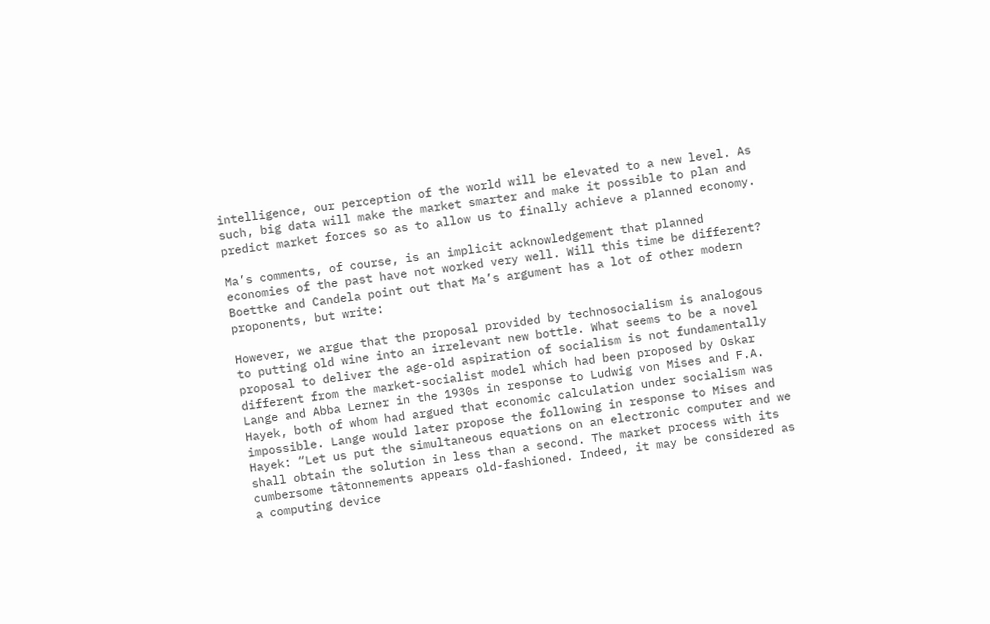intelligence, our perception of the world will be elevated to a new level. As such, big data will make the market smarter and make it possible to plan and predict market forces so as to allow us to finally achieve a planned economy.

Ma’s comments, of course, is an implicit acknowledgement that planned economies of the past have not worked very well. Will this time be different? Boettke and Candela point out that Ma’s argument has a lot of other modern proponents, but write:

However, we argue that the proposal provided by technosocialism is analogous to putting old wine into an irrelevant new bottle. What seems to be a novel proposal to deliver the age-old aspiration of socialism is not fundamentally different from the market-socialist model which had been proposed by Oskar Lange and Abba Lerner in the 1930s in response to Ludwig von Mises and F.A. Hayek, both of whom had argued that economic calculation under socialism was impossible. Lange would later propose the following in response to Mises and Hayek: “Let us put the simultaneous equations on an electronic computer and we shall obtain the solution in less than a second. The market process with its cumbersome tâtonnements appears old-fashioned. Indeed, it may be considered as a computing device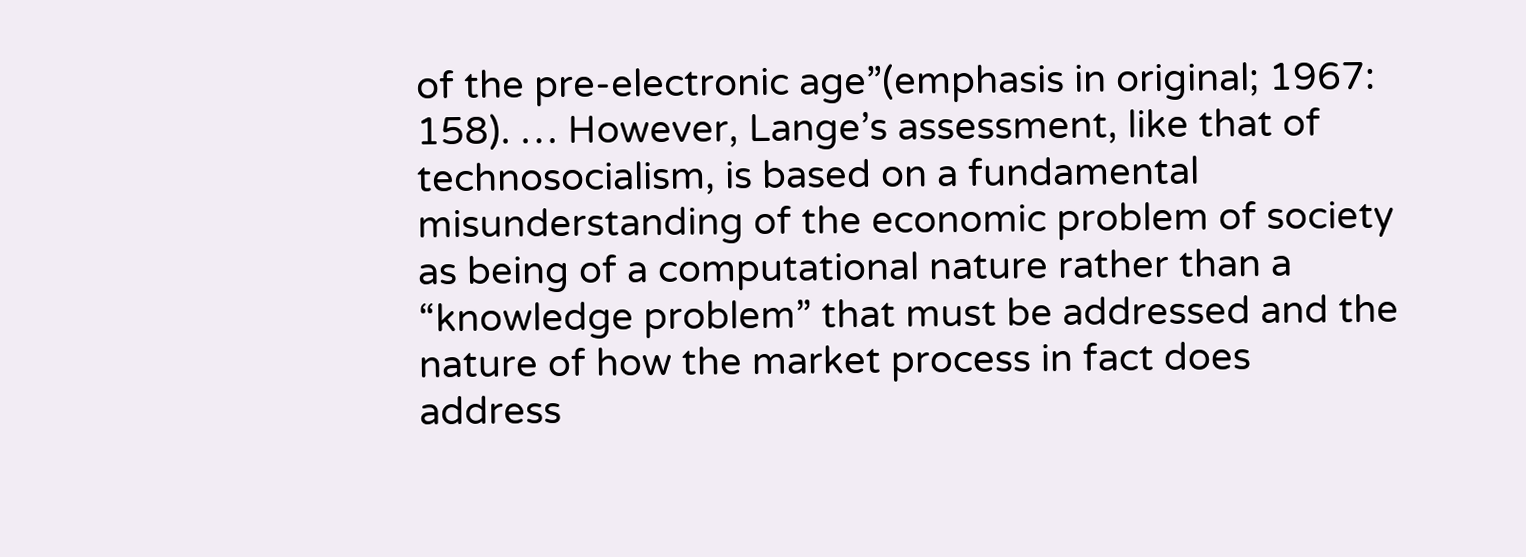of the pre-electronic age”(emphasis in original; 1967: 158). … However, Lange’s assessment, like that of technosocialism, is based on a fundamental misunderstanding of the economic problem of society as being of a computational nature rather than a “knowledge problem” that must be addressed and the nature of how the market process in fact does address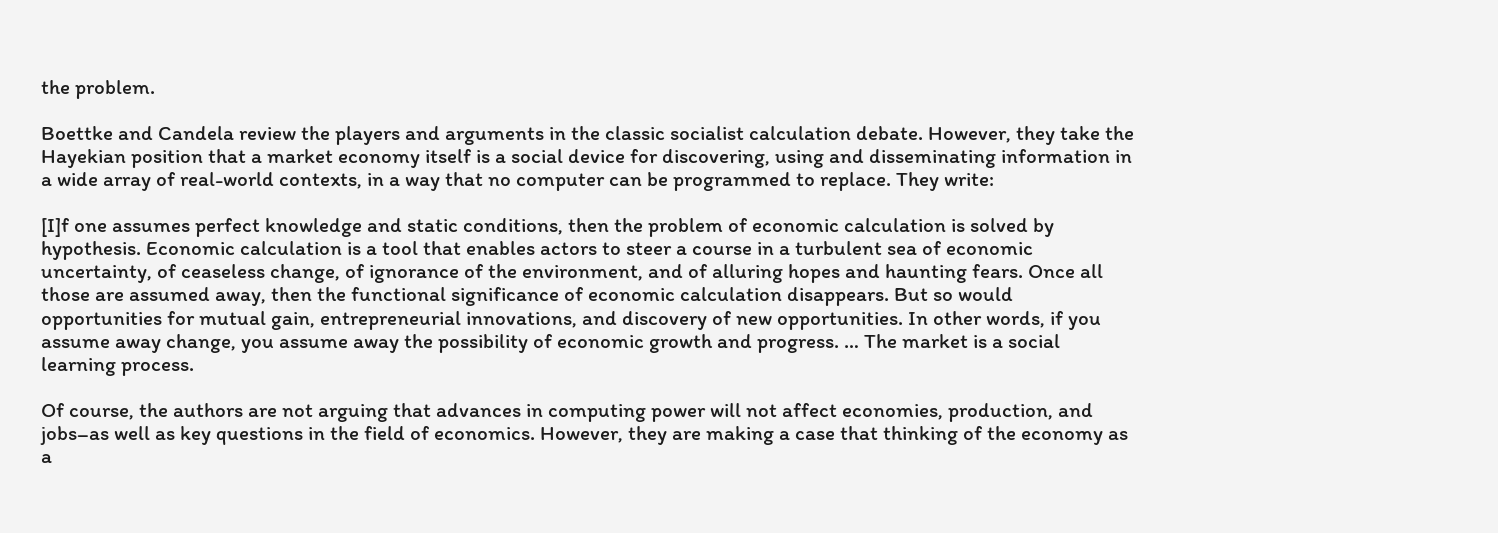the problem.

Boettke and Candela review the players and arguments in the classic socialist calculation debate. However, they take the Hayekian position that a market economy itself is a social device for discovering, using and disseminating information in a wide array of real-world contexts, in a way that no computer can be programmed to replace. They write:

[I]f one assumes perfect knowledge and static conditions, then the problem of economic calculation is solved by hypothesis. Economic calculation is a tool that enables actors to steer a course in a turbulent sea of economic uncertainty, of ceaseless change, of ignorance of the environment, and of alluring hopes and haunting fears. Once all those are assumed away, then the functional significance of economic calculation disappears. But so would opportunities for mutual gain, entrepreneurial innovations, and discovery of new opportunities. In other words, if you assume away change, you assume away the possibility of economic growth and progress. … The market is a social learning process.

Of course, the authors are not arguing that advances in computing power will not affect economies, production, and jobs–as well as key questions in the field of economics. However, they are making a case that thinking of the economy as a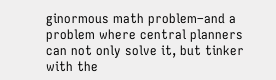ginormous math problem–and a problem where central planners can not only solve it, but tinker with the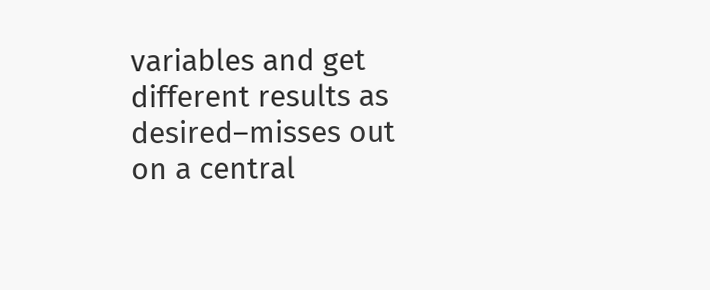variables and get different results as desired–misses out on a central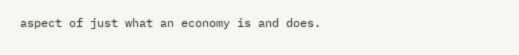aspect of just what an economy is and does.